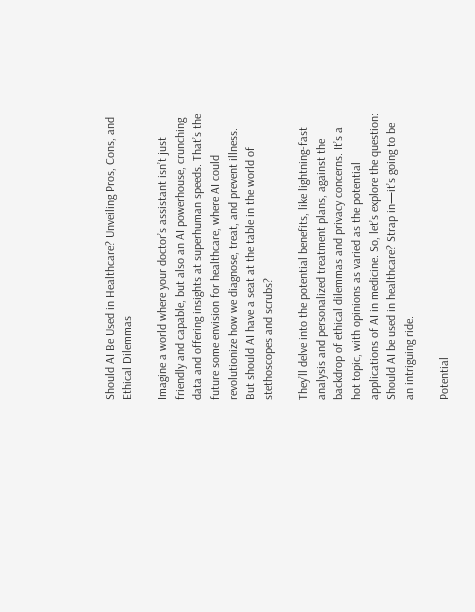Should AI Be Used in Healthcare? Unveiling Pros, Cons, and Ethical Dilemmas

Imagine a world where your doctor’s assistant isn’t just friendly and capable, but also an AI powerhouse, crunching data and offering insights at superhuman speeds. That’s the future some envision for healthcare, where AI could revolutionize how we diagnose, treat, and prevent illness. But should AI have a seat at the table in the world of stethoscopes and scrubs?

They’ll delve into the potential benefits, like lightning-fast analysis and personalized treatment plans, against the backdrop of ethical dilemmas and privacy concerns. It’s a hot topic, with opinions as varied as the potential applications of AI in medicine. So, let’s explore the question: Should AI be used in healthcare? Strap in—it’s going to be an intriguing ride.

Potential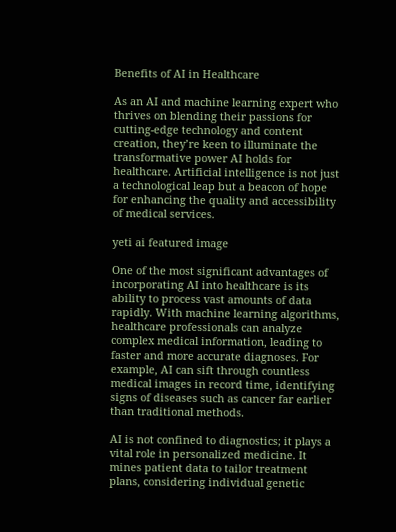Benefits of AI in Healthcare

As an AI and machine learning expert who thrives on blending their passions for cutting-edge technology and content creation, they’re keen to illuminate the transformative power AI holds for healthcare. Artificial intelligence is not just a technological leap but a beacon of hope for enhancing the quality and accessibility of medical services.

yeti ai featured image

One of the most significant advantages of incorporating AI into healthcare is its ability to process vast amounts of data rapidly. With machine learning algorithms, healthcare professionals can analyze complex medical information, leading to faster and more accurate diagnoses. For example, AI can sift through countless medical images in record time, identifying signs of diseases such as cancer far earlier than traditional methods.

AI is not confined to diagnostics; it plays a vital role in personalized medicine. It mines patient data to tailor treatment plans, considering individual genetic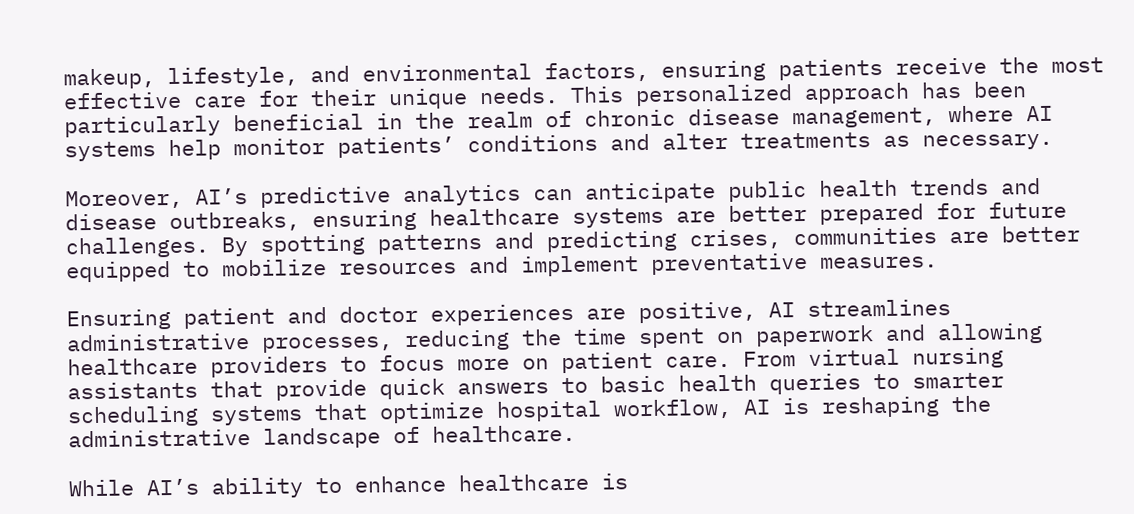makeup, lifestyle, and environmental factors, ensuring patients receive the most effective care for their unique needs. This personalized approach has been particularly beneficial in the realm of chronic disease management, where AI systems help monitor patients’ conditions and alter treatments as necessary.

Moreover, AI’s predictive analytics can anticipate public health trends and disease outbreaks, ensuring healthcare systems are better prepared for future challenges. By spotting patterns and predicting crises, communities are better equipped to mobilize resources and implement preventative measures.

Ensuring patient and doctor experiences are positive, AI streamlines administrative processes, reducing the time spent on paperwork and allowing healthcare providers to focus more on patient care. From virtual nursing assistants that provide quick answers to basic health queries to smarter scheduling systems that optimize hospital workflow, AI is reshaping the administrative landscape of healthcare.

While AI’s ability to enhance healthcare is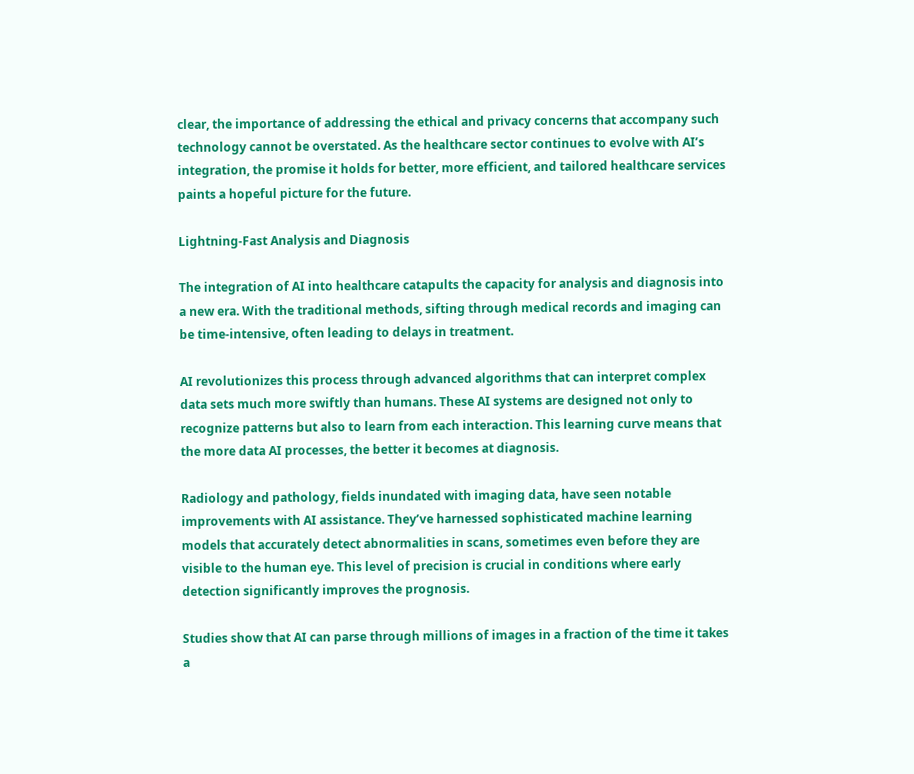clear, the importance of addressing the ethical and privacy concerns that accompany such technology cannot be overstated. As the healthcare sector continues to evolve with AI’s integration, the promise it holds for better, more efficient, and tailored healthcare services paints a hopeful picture for the future.

Lightning-Fast Analysis and Diagnosis

The integration of AI into healthcare catapults the capacity for analysis and diagnosis into a new era. With the traditional methods, sifting through medical records and imaging can be time-intensive, often leading to delays in treatment.

AI revolutionizes this process through advanced algorithms that can interpret complex data sets much more swiftly than humans. These AI systems are designed not only to recognize patterns but also to learn from each interaction. This learning curve means that the more data AI processes, the better it becomes at diagnosis.

Radiology and pathology, fields inundated with imaging data, have seen notable improvements with AI assistance. They’ve harnessed sophisticated machine learning models that accurately detect abnormalities in scans, sometimes even before they are visible to the human eye. This level of precision is crucial in conditions where early detection significantly improves the prognosis.

Studies show that AI can parse through millions of images in a fraction of the time it takes a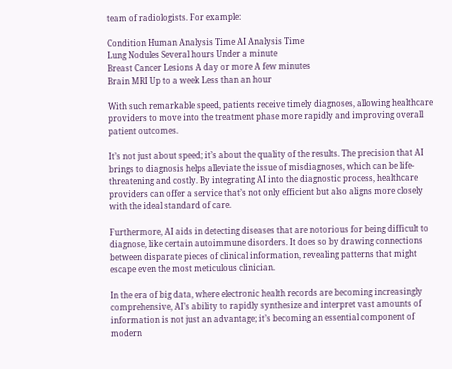team of radiologists. For example:

Condition Human Analysis Time AI Analysis Time
Lung Nodules Several hours Under a minute
Breast Cancer Lesions A day or more A few minutes
Brain MRI Up to a week Less than an hour

With such remarkable speed, patients receive timely diagnoses, allowing healthcare providers to move into the treatment phase more rapidly and improving overall patient outcomes.

It’s not just about speed; it’s about the quality of the results. The precision that AI brings to diagnosis helps alleviate the issue of misdiagnoses, which can be life-threatening and costly. By integrating AI into the diagnostic process, healthcare providers can offer a service that’s not only efficient but also aligns more closely with the ideal standard of care.

Furthermore, AI aids in detecting diseases that are notorious for being difficult to diagnose, like certain autoimmune disorders. It does so by drawing connections between disparate pieces of clinical information, revealing patterns that might escape even the most meticulous clinician.

In the era of big data, where electronic health records are becoming increasingly comprehensive, AI’s ability to rapidly synthesize and interpret vast amounts of information is not just an advantage; it’s becoming an essential component of modern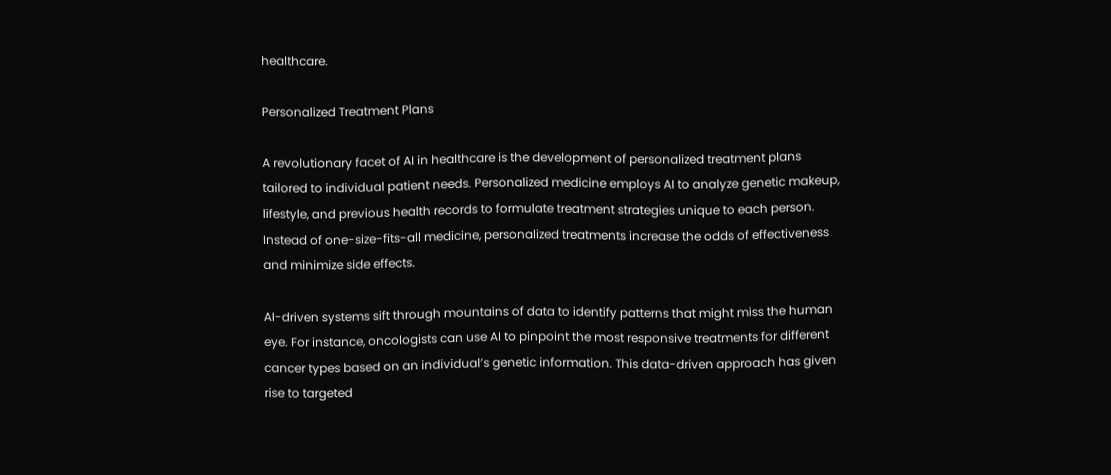healthcare.

Personalized Treatment Plans

A revolutionary facet of AI in healthcare is the development of personalized treatment plans tailored to individual patient needs. Personalized medicine employs AI to analyze genetic makeup, lifestyle, and previous health records to formulate treatment strategies unique to each person. Instead of one-size-fits-all medicine, personalized treatments increase the odds of effectiveness and minimize side effects.

AI-driven systems sift through mountains of data to identify patterns that might miss the human eye. For instance, oncologists can use AI to pinpoint the most responsive treatments for different cancer types based on an individual’s genetic information. This data-driven approach has given rise to targeted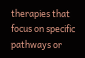therapies that focus on specific pathways or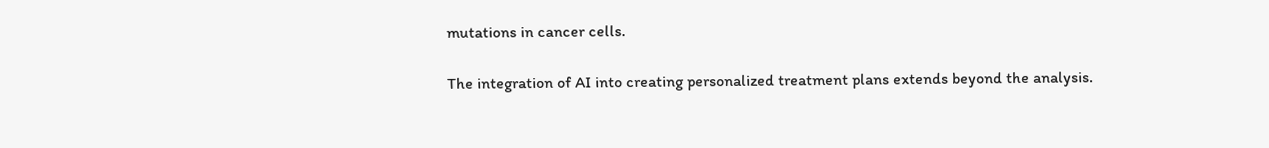mutations in cancer cells.

The integration of AI into creating personalized treatment plans extends beyond the analysis.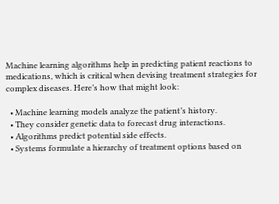Machine learning algorithms help in predicting patient reactions to medications, which is critical when devising treatment strategies for complex diseases. Here’s how that might look:

  • Machine learning models analyze the patient’s history.
  • They consider genetic data to forecast drug interactions.
  • Algorithms predict potential side effects.
  • Systems formulate a hierarchy of treatment options based on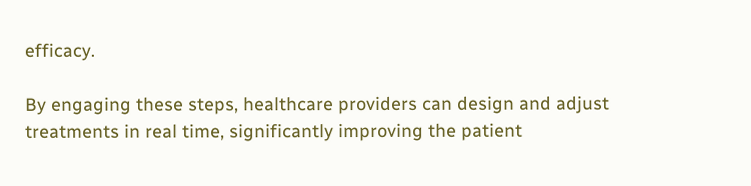efficacy.

By engaging these steps, healthcare providers can design and adjust treatments in real time, significantly improving the patient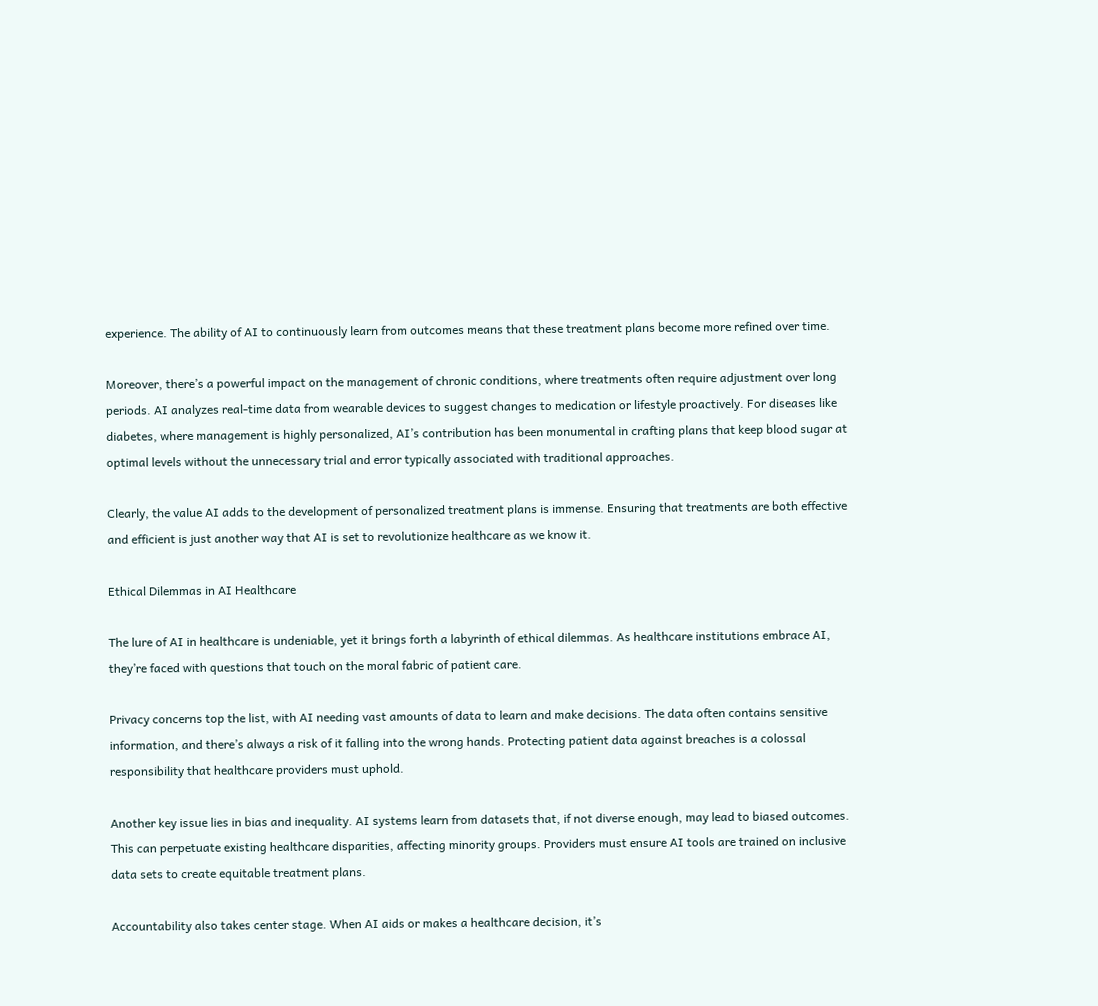experience. The ability of AI to continuously learn from outcomes means that these treatment plans become more refined over time.

Moreover, there’s a powerful impact on the management of chronic conditions, where treatments often require adjustment over long periods. AI analyzes real-time data from wearable devices to suggest changes to medication or lifestyle proactively. For diseases like diabetes, where management is highly personalized, AI’s contribution has been monumental in crafting plans that keep blood sugar at optimal levels without the unnecessary trial and error typically associated with traditional approaches.

Clearly, the value AI adds to the development of personalized treatment plans is immense. Ensuring that treatments are both effective and efficient is just another way that AI is set to revolutionize healthcare as we know it.

Ethical Dilemmas in AI Healthcare

The lure of AI in healthcare is undeniable, yet it brings forth a labyrinth of ethical dilemmas. As healthcare institutions embrace AI, they’re faced with questions that touch on the moral fabric of patient care.

Privacy concerns top the list, with AI needing vast amounts of data to learn and make decisions. The data often contains sensitive information, and there’s always a risk of it falling into the wrong hands. Protecting patient data against breaches is a colossal responsibility that healthcare providers must uphold.

Another key issue lies in bias and inequality. AI systems learn from datasets that, if not diverse enough, may lead to biased outcomes. This can perpetuate existing healthcare disparities, affecting minority groups. Providers must ensure AI tools are trained on inclusive data sets to create equitable treatment plans.

Accountability also takes center stage. When AI aids or makes a healthcare decision, it’s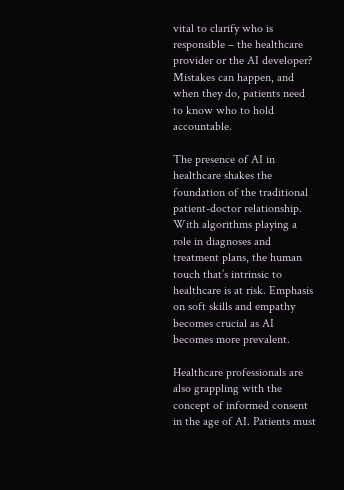vital to clarify who is responsible – the healthcare provider or the AI developer? Mistakes can happen, and when they do, patients need to know who to hold accountable.

The presence of AI in healthcare shakes the foundation of the traditional patient-doctor relationship. With algorithms playing a role in diagnoses and treatment plans, the human touch that’s intrinsic to healthcare is at risk. Emphasis on soft skills and empathy becomes crucial as AI becomes more prevalent.

Healthcare professionals are also grappling with the concept of informed consent in the age of AI. Patients must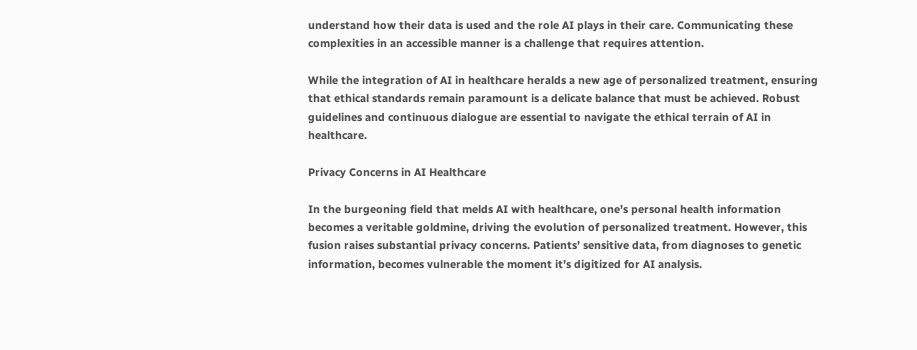understand how their data is used and the role AI plays in their care. Communicating these complexities in an accessible manner is a challenge that requires attention.

While the integration of AI in healthcare heralds a new age of personalized treatment, ensuring that ethical standards remain paramount is a delicate balance that must be achieved. Robust guidelines and continuous dialogue are essential to navigate the ethical terrain of AI in healthcare.

Privacy Concerns in AI Healthcare

In the burgeoning field that melds AI with healthcare, one’s personal health information becomes a veritable goldmine, driving the evolution of personalized treatment. However, this fusion raises substantial privacy concerns. Patients’ sensitive data, from diagnoses to genetic information, becomes vulnerable the moment it’s digitized for AI analysis.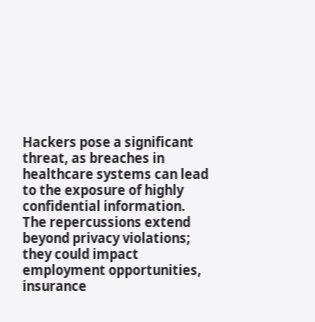Hackers pose a significant threat, as breaches in healthcare systems can lead to the exposure of highly confidential information. The repercussions extend beyond privacy violations; they could impact employment opportunities, insurance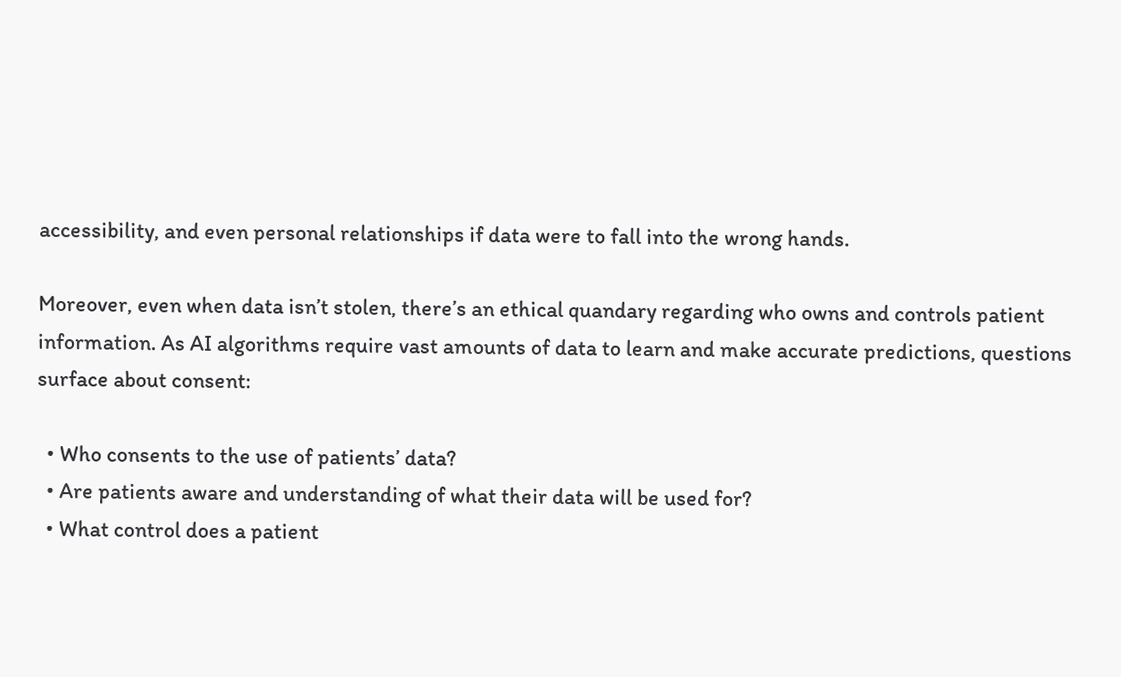accessibility, and even personal relationships if data were to fall into the wrong hands.

Moreover, even when data isn’t stolen, there’s an ethical quandary regarding who owns and controls patient information. As AI algorithms require vast amounts of data to learn and make accurate predictions, questions surface about consent:

  • Who consents to the use of patients’ data?
  • Are patients aware and understanding of what their data will be used for?
  • What control does a patient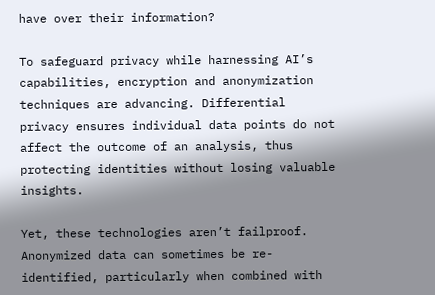have over their information?

To safeguard privacy while harnessing AI’s capabilities, encryption and anonymization techniques are advancing. Differential privacy ensures individual data points do not affect the outcome of an analysis, thus protecting identities without losing valuable insights.

Yet, these technologies aren’t failproof. Anonymized data can sometimes be re-identified, particularly when combined with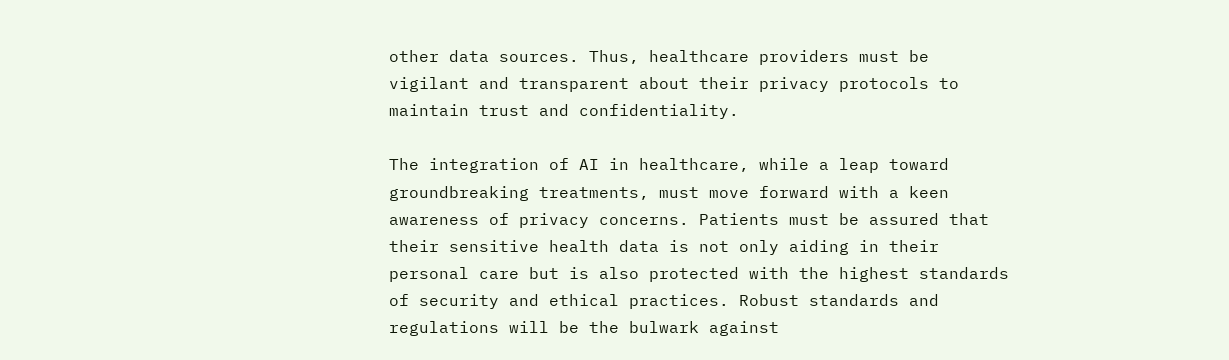other data sources. Thus, healthcare providers must be vigilant and transparent about their privacy protocols to maintain trust and confidentiality.

The integration of AI in healthcare, while a leap toward groundbreaking treatments, must move forward with a keen awareness of privacy concerns. Patients must be assured that their sensitive health data is not only aiding in their personal care but is also protected with the highest standards of security and ethical practices. Robust standards and regulations will be the bulwark against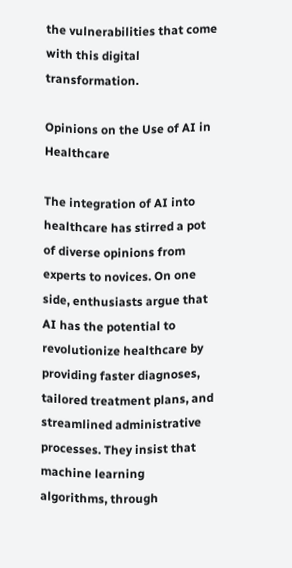the vulnerabilities that come with this digital transformation.

Opinions on the Use of AI in Healthcare

The integration of AI into healthcare has stirred a pot of diverse opinions from experts to novices. On one side, enthusiasts argue that AI has the potential to revolutionize healthcare by providing faster diagnoses, tailored treatment plans, and streamlined administrative processes. They insist that machine learning algorithms, through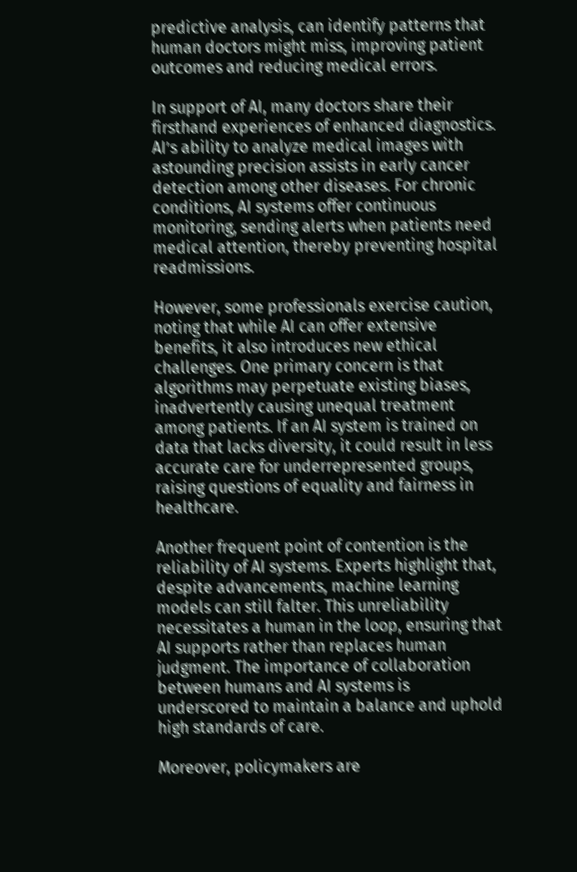predictive analysis, can identify patterns that human doctors might miss, improving patient outcomes and reducing medical errors.

In support of AI, many doctors share their firsthand experiences of enhanced diagnostics. AI’s ability to analyze medical images with astounding precision assists in early cancer detection among other diseases. For chronic conditions, AI systems offer continuous monitoring, sending alerts when patients need medical attention, thereby preventing hospital readmissions.

However, some professionals exercise caution, noting that while AI can offer extensive benefits, it also introduces new ethical challenges. One primary concern is that algorithms may perpetuate existing biases, inadvertently causing unequal treatment among patients. If an AI system is trained on data that lacks diversity, it could result in less accurate care for underrepresented groups, raising questions of equality and fairness in healthcare.

Another frequent point of contention is the reliability of AI systems. Experts highlight that, despite advancements, machine learning models can still falter. This unreliability necessitates a human in the loop, ensuring that AI supports rather than replaces human judgment. The importance of collaboration between humans and AI systems is underscored to maintain a balance and uphold high standards of care.

Moreover, policymakers are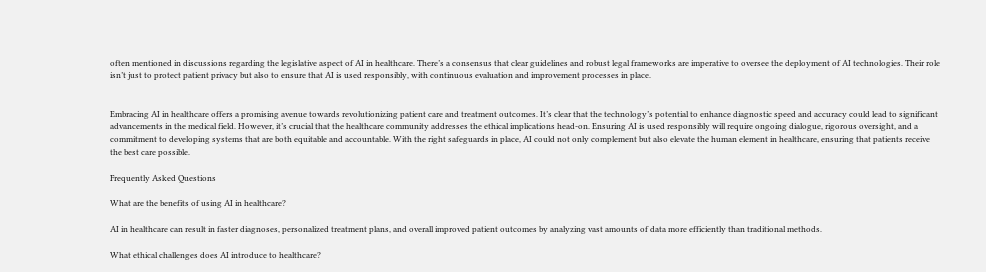often mentioned in discussions regarding the legislative aspect of AI in healthcare. There’s a consensus that clear guidelines and robust legal frameworks are imperative to oversee the deployment of AI technologies. Their role isn’t just to protect patient privacy but also to ensure that AI is used responsibly, with continuous evaluation and improvement processes in place.


Embracing AI in healthcare offers a promising avenue towards revolutionizing patient care and treatment outcomes. It’s clear that the technology’s potential to enhance diagnostic speed and accuracy could lead to significant advancements in the medical field. However, it’s crucial that the healthcare community addresses the ethical implications head-on. Ensuring AI is used responsibly will require ongoing dialogue, rigorous oversight, and a commitment to developing systems that are both equitable and accountable. With the right safeguards in place, AI could not only complement but also elevate the human element in healthcare, ensuring that patients receive the best care possible.

Frequently Asked Questions

What are the benefits of using AI in healthcare?

AI in healthcare can result in faster diagnoses, personalized treatment plans, and overall improved patient outcomes by analyzing vast amounts of data more efficiently than traditional methods.

What ethical challenges does AI introduce to healthcare?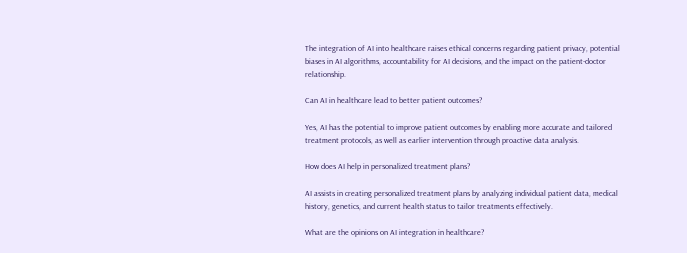The integration of AI into healthcare raises ethical concerns regarding patient privacy, potential biases in AI algorithms, accountability for AI decisions, and the impact on the patient-doctor relationship.

Can AI in healthcare lead to better patient outcomes?

Yes, AI has the potential to improve patient outcomes by enabling more accurate and tailored treatment protocols, as well as earlier intervention through proactive data analysis.

How does AI help in personalized treatment plans?

AI assists in creating personalized treatment plans by analyzing individual patient data, medical history, genetics, and current health status to tailor treatments effectively.

What are the opinions on AI integration in healthcare?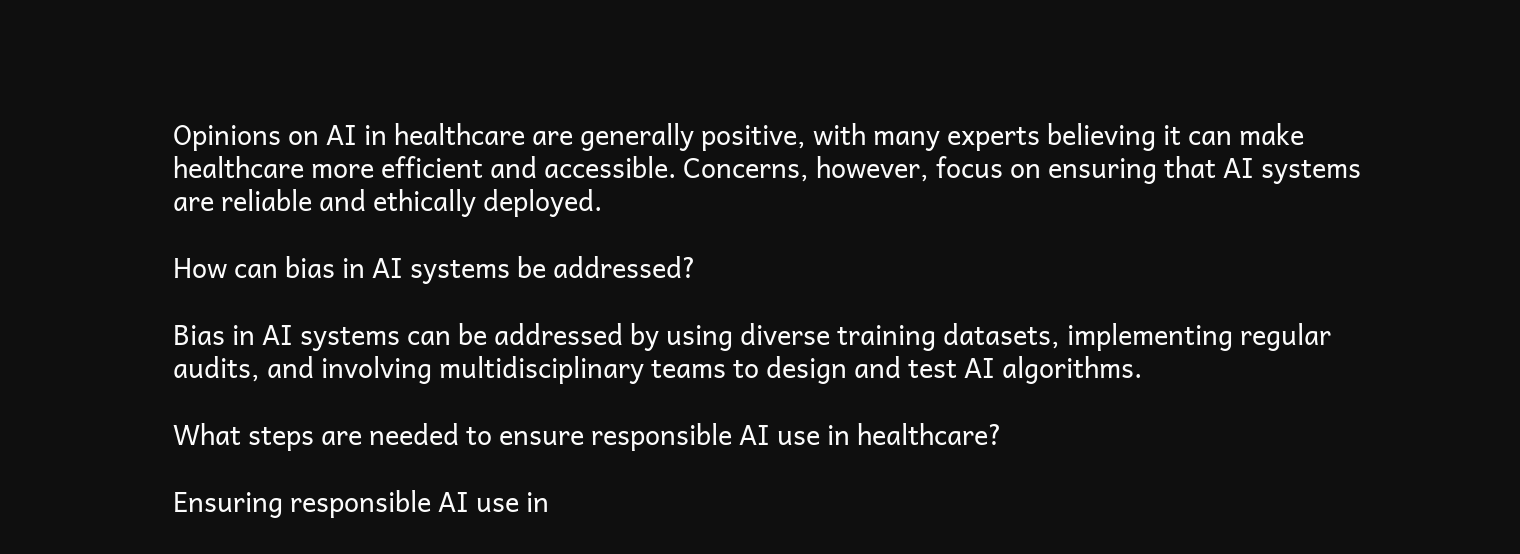Opinions on AI in healthcare are generally positive, with many experts believing it can make healthcare more efficient and accessible. Concerns, however, focus on ensuring that AI systems are reliable and ethically deployed.

How can bias in AI systems be addressed?

Bias in AI systems can be addressed by using diverse training datasets, implementing regular audits, and involving multidisciplinary teams to design and test AI algorithms.

What steps are needed to ensure responsible AI use in healthcare?

Ensuring responsible AI use in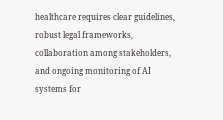healthcare requires clear guidelines, robust legal frameworks, collaboration among stakeholders, and ongoing monitoring of AI systems for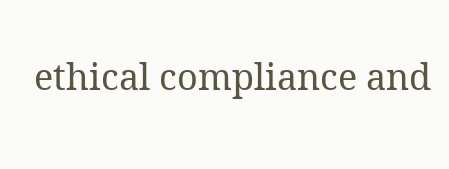ethical compliance and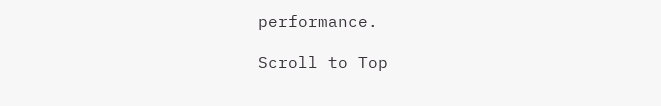performance.

Scroll to Top